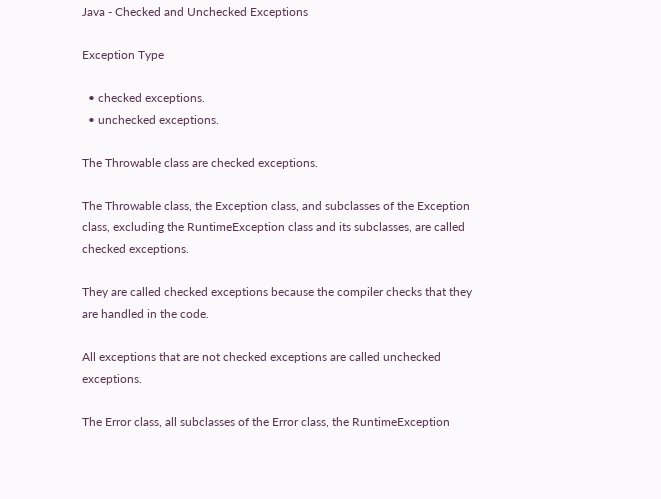Java - Checked and Unchecked Exceptions

Exception Type

  • checked exceptions.
  • unchecked exceptions.

The Throwable class are checked exceptions.

The Throwable class, the Exception class, and subclasses of the Exception class, excluding the RuntimeException class and its subclasses, are called checked exceptions.

They are called checked exceptions because the compiler checks that they are handled in the code.

All exceptions that are not checked exceptions are called unchecked exceptions.

The Error class, all subclasses of the Error class, the RuntimeException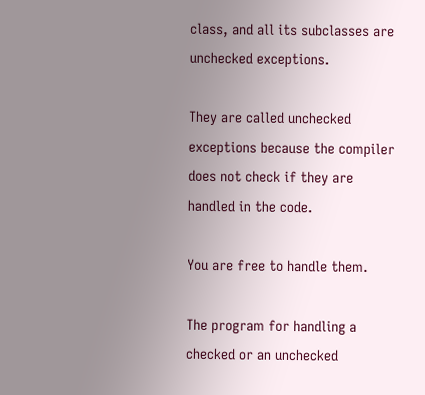class, and all its subclasses are unchecked exceptions.

They are called unchecked exceptions because the compiler does not check if they are handled in the code.

You are free to handle them.

The program for handling a checked or an unchecked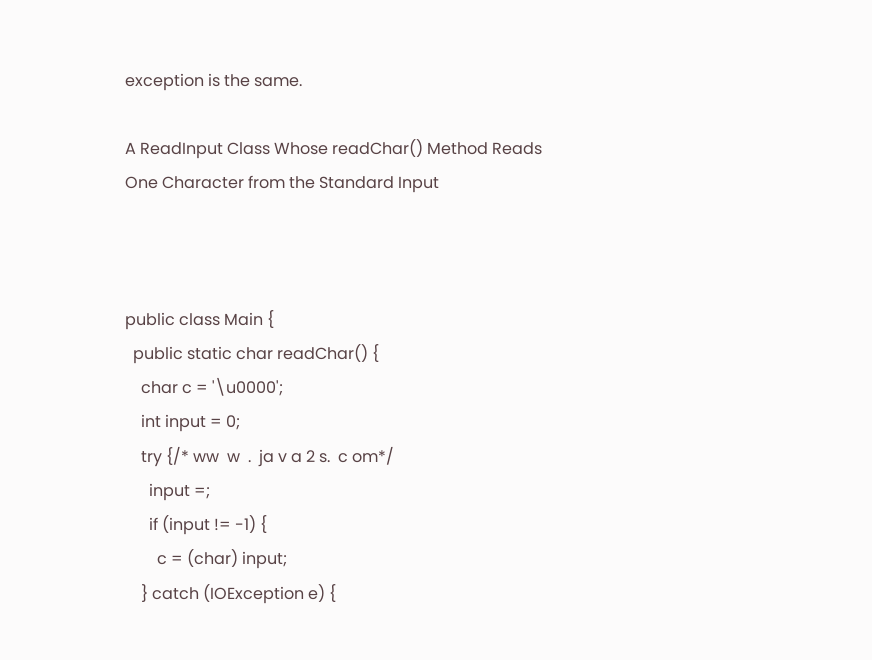exception is the same.

A ReadInput Class Whose readChar() Method Reads One Character from the Standard Input



public class Main {
  public static char readChar() {
    char c = '\u0000';
    int input = 0;
    try {/* ww  w  .  ja v a 2 s.  c om*/
      input =;
      if (input != -1) {
        c = (char) input;
    } catch (IOException e) {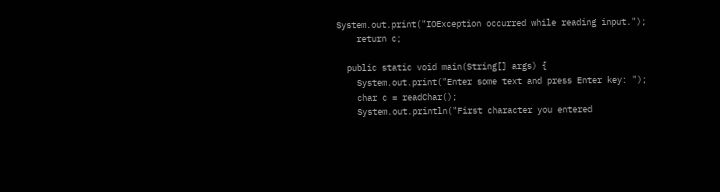System.out.print("IOException occurred while reading input.");
    return c;

  public static void main(String[] args) {
    System.out.print("Enter some text and press Enter key: ");
    char c = readChar();
    System.out.println("First character you entered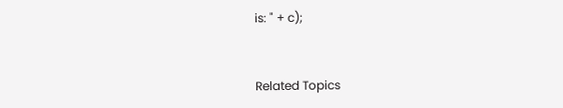is: " + c);


Related Topics